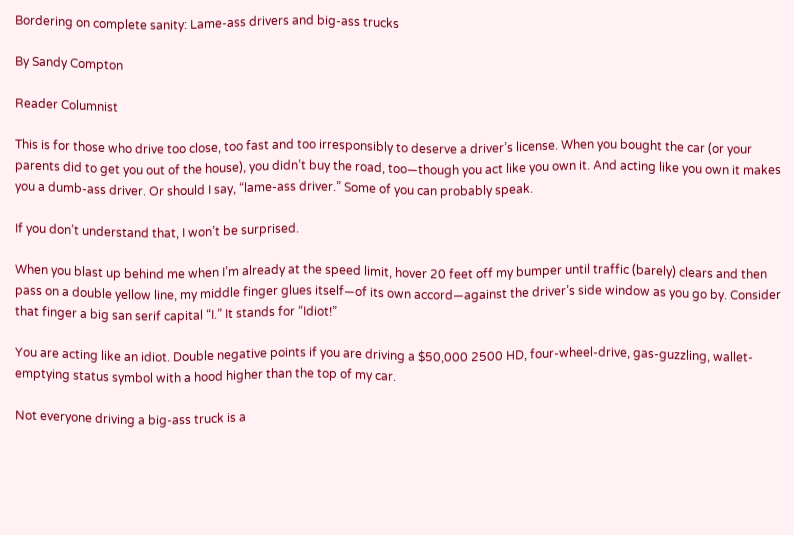Bordering on complete sanity: Lame-ass drivers and big-ass trucks

By Sandy Compton

Reader Columnist

This is for those who drive too close, too fast and too irresponsibly to deserve a driver’s license. When you bought the car (or your parents did to get you out of the house), you didn’t buy the road, too—though you act like you own it. And acting like you own it makes you a dumb-ass driver. Or should I say, “lame-ass driver.” Some of you can probably speak.

If you don’t understand that, I won’t be surprised.

When you blast up behind me when I’m already at the speed limit, hover 20 feet off my bumper until traffic (barely) clears and then pass on a double yellow line, my middle finger glues itself—of its own accord—against the driver’s side window as you go by. Consider that finger a big san serif capital “I.” It stands for “Idiot!”

You are acting like an idiot. Double negative points if you are driving a $50,000 2500 HD, four-wheel-drive, gas-guzzling, wallet-emptying status symbol with a hood higher than the top of my car.

Not everyone driving a big-ass truck is a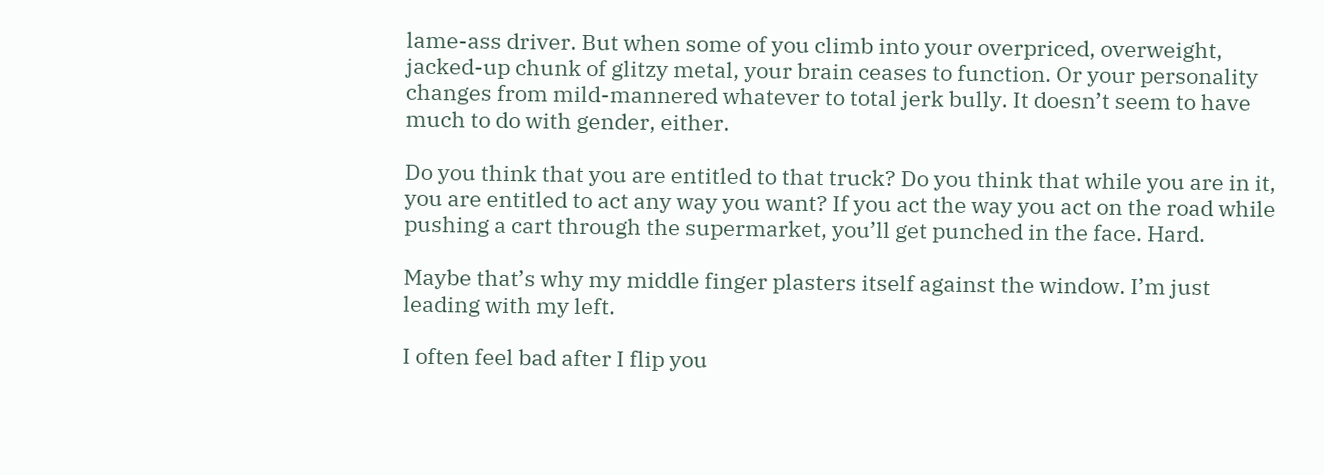lame-ass driver. But when some of you climb into your overpriced, overweight, jacked-up chunk of glitzy metal, your brain ceases to function. Or your personality changes from mild-mannered whatever to total jerk bully. It doesn’t seem to have much to do with gender, either.

Do you think that you are entitled to that truck? Do you think that while you are in it, you are entitled to act any way you want? If you act the way you act on the road while pushing a cart through the supermarket, you’ll get punched in the face. Hard.

Maybe that’s why my middle finger plasters itself against the window. I’m just leading with my left.

I often feel bad after I flip you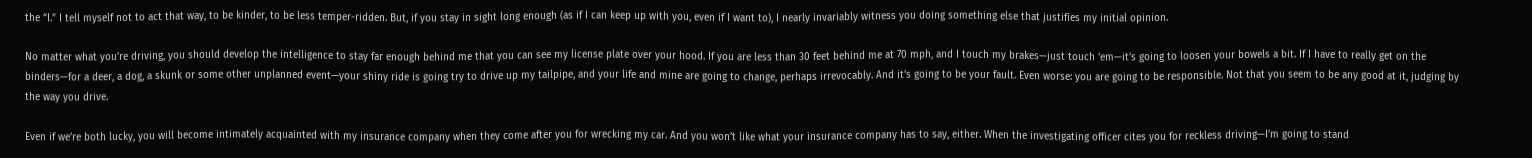the “I.” I tell myself not to act that way, to be kinder, to be less temper-ridden. But, if you stay in sight long enough (as if I can keep up with you, even if I want to), I nearly invariably witness you doing something else that justifies my initial opinion.

No matter what you’re driving, you should develop the intelligence to stay far enough behind me that you can see my license plate over your hood. If you are less than 30 feet behind me at 70 mph, and I touch my brakes—just touch ‘em—it’s going to loosen your bowels a bit. If I have to really get on the binders—for a deer, a dog, a skunk or some other unplanned event—your shiny ride is going try to drive up my tailpipe, and your life and mine are going to change, perhaps irrevocably. And it’s going to be your fault. Even worse: you are going to be responsible. Not that you seem to be any good at it, judging by the way you drive.

Even if we’re both lucky, you will become intimately acquainted with my insurance company when they come after you for wrecking my car. And you won’t like what your insurance company has to say, either. When the investigating officer cites you for reckless driving—I’m going to stand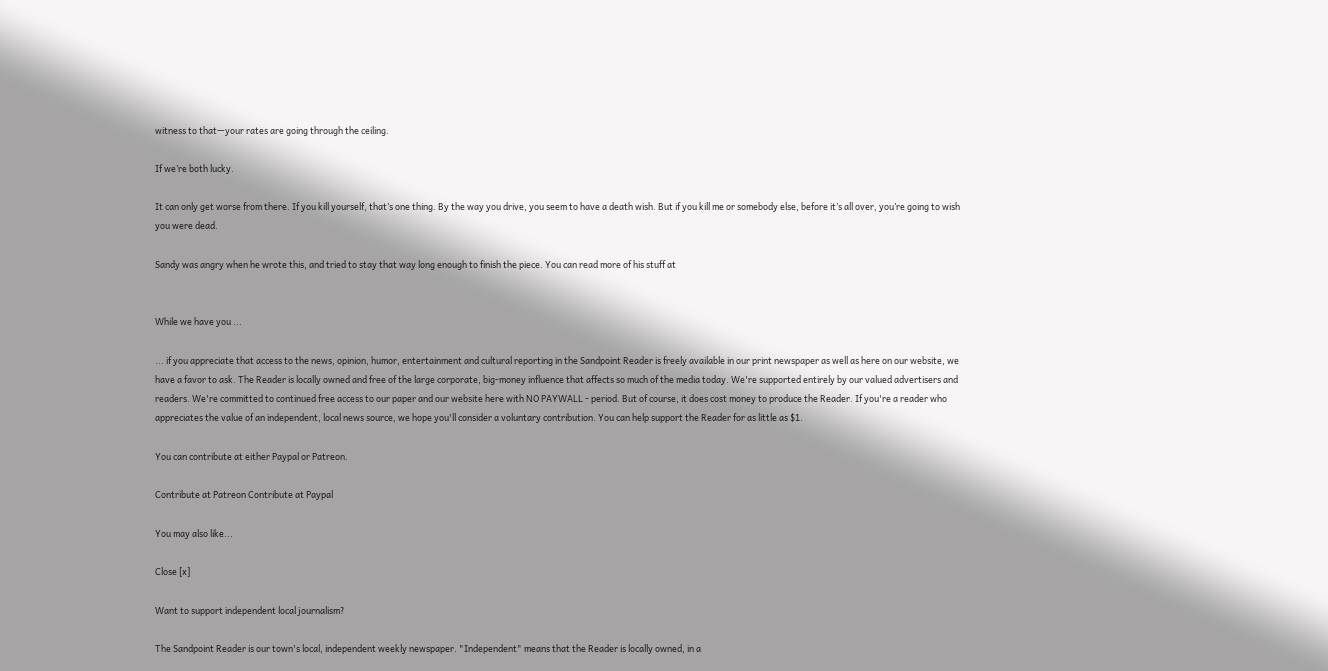witness to that—your rates are going through the ceiling.

If we’re both lucky.

It can only get worse from there. If you kill yourself, that’s one thing. By the way you drive, you seem to have a death wish. But if you kill me or somebody else, before it’s all over, you’re going to wish you were dead.

Sandy was angry when he wrote this, and tried to stay that way long enough to finish the piece. You can read more of his stuff at


While we have you ...

... if you appreciate that access to the news, opinion, humor, entertainment and cultural reporting in the Sandpoint Reader is freely available in our print newspaper as well as here on our website, we have a favor to ask. The Reader is locally owned and free of the large corporate, big-money influence that affects so much of the media today. We're supported entirely by our valued advertisers and readers. We're committed to continued free access to our paper and our website here with NO PAYWALL - period. But of course, it does cost money to produce the Reader. If you're a reader who appreciates the value of an independent, local news source, we hope you'll consider a voluntary contribution. You can help support the Reader for as little as $1.

You can contribute at either Paypal or Patreon.

Contribute at Patreon Contribute at Paypal

You may also like...

Close [x]

Want to support independent local journalism?

The Sandpoint Reader is our town's local, independent weekly newspaper. "Independent" means that the Reader is locally owned, in a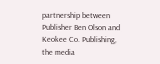partnership between Publisher Ben Olson and Keokee Co. Publishing, the media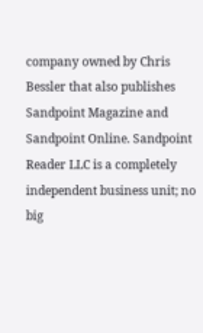company owned by Chris Bessler that also publishes Sandpoint Magazine and Sandpoint Online. Sandpoint Reader LLC is a completely independent business unit; no big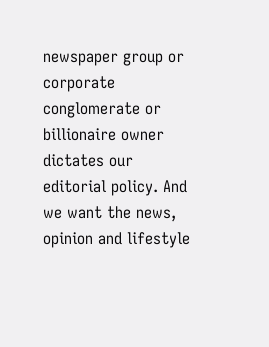newspaper group or corporate conglomerate or billionaire owner dictates our editorial policy. And we want the news, opinion and lifestyle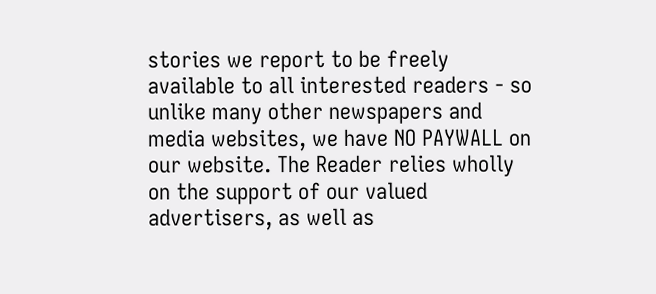stories we report to be freely available to all interested readers - so unlike many other newspapers and media websites, we have NO PAYWALL on our website. The Reader relies wholly on the support of our valued advertisers, as well as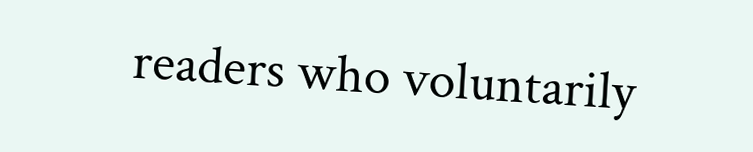readers who voluntarily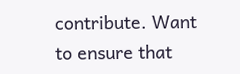contribute. Want to ensure that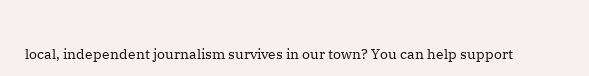local, independent journalism survives in our town? You can help support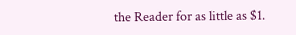the Reader for as little as $1.